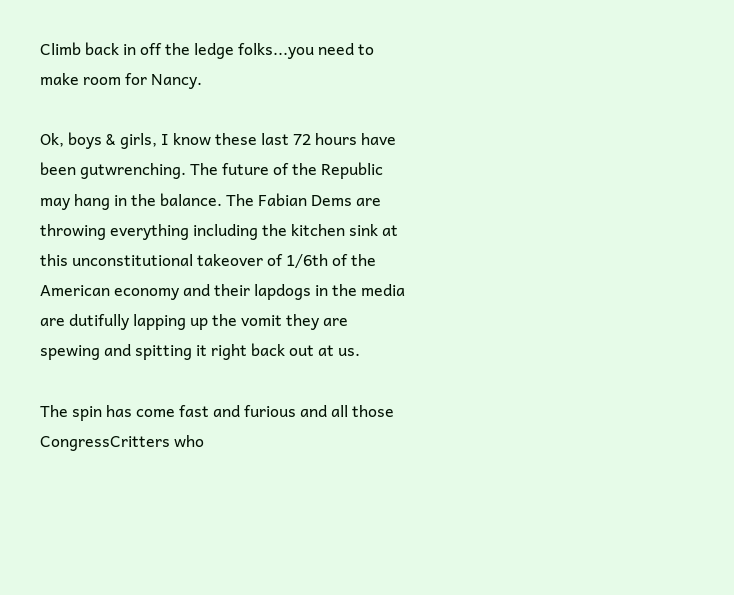Climb back in off the ledge folks...you need to make room for Nancy.

Ok, boys & girls, I know these last 72 hours have been gutwrenching. The future of the Republic may hang in the balance. The Fabian Dems are throwing everything including the kitchen sink at this unconstitutional takeover of 1/6th of the American economy and their lapdogs in the media are dutifully lapping up the vomit they are spewing and spitting it right back out at us.

The spin has come fast and furious and all those CongressCritters who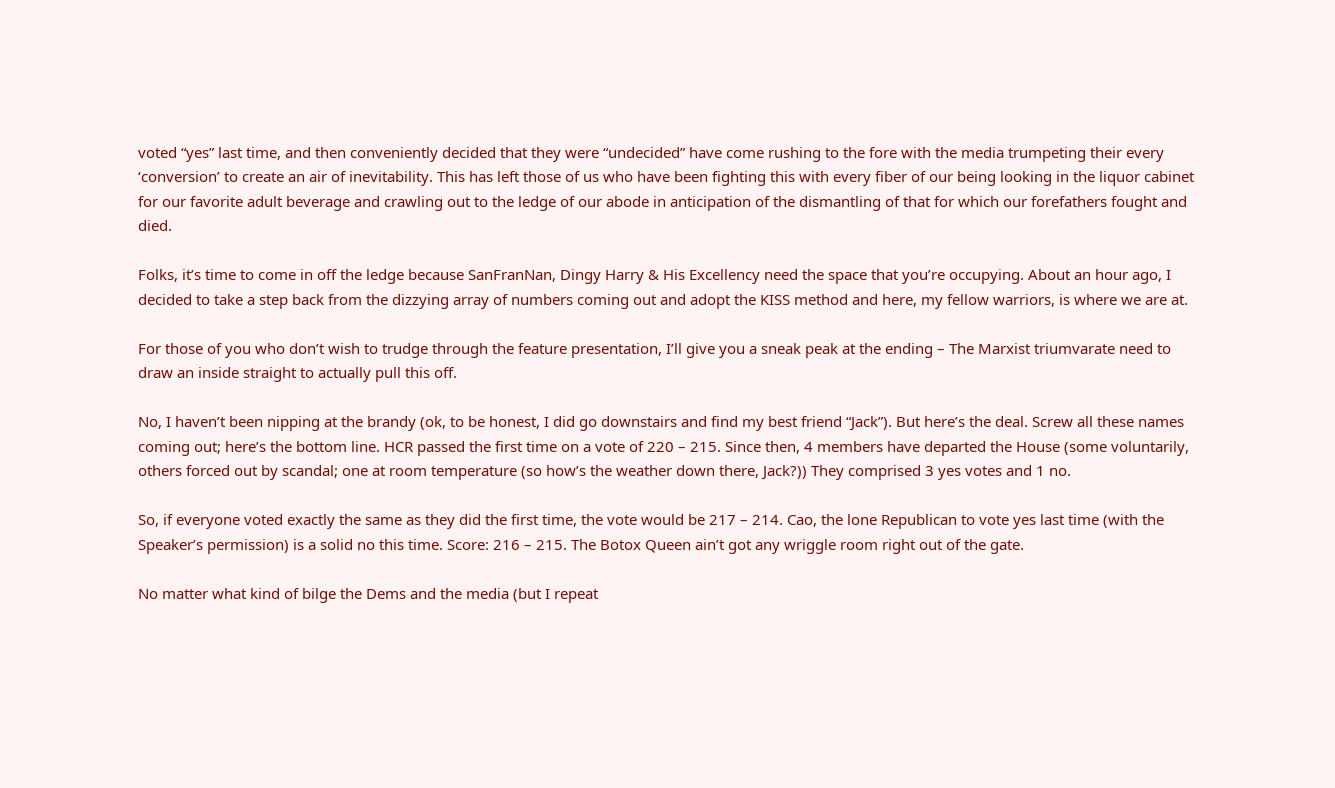voted “yes” last time, and then conveniently decided that they were “undecided” have come rushing to the fore with the media trumpeting their every ‘conversion’ to create an air of inevitability. This has left those of us who have been fighting this with every fiber of our being looking in the liquor cabinet for our favorite adult beverage and crawling out to the ledge of our abode in anticipation of the dismantling of that for which our forefathers fought and died.

Folks, it’s time to come in off the ledge because SanFranNan, Dingy Harry & His Excellency need the space that you’re occupying. About an hour ago, I decided to take a step back from the dizzying array of numbers coming out and adopt the KISS method and here, my fellow warriors, is where we are at.

For those of you who don’t wish to trudge through the feature presentation, I’ll give you a sneak peak at the ending – The Marxist triumvarate need to draw an inside straight to actually pull this off.

No, I haven’t been nipping at the brandy (ok, to be honest, I did go downstairs and find my best friend “Jack”). But here’s the deal. Screw all these names coming out; here’s the bottom line. HCR passed the first time on a vote of 220 – 215. Since then, 4 members have departed the House (some voluntarily, others forced out by scandal; one at room temperature (so how’s the weather down there, Jack?)) They comprised 3 yes votes and 1 no.

So, if everyone voted exactly the same as they did the first time, the vote would be 217 – 214. Cao, the lone Republican to vote yes last time (with the Speaker’s permission) is a solid no this time. Score: 216 – 215. The Botox Queen ain’t got any wriggle room right out of the gate.

No matter what kind of bilge the Dems and the media (but I repeat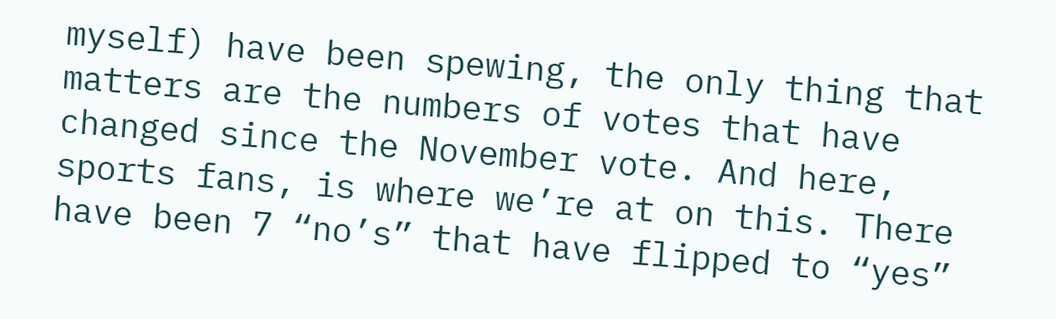myself) have been spewing, the only thing that matters are the numbers of votes that have changed since the November vote. And here, sports fans, is where we’re at on this. There have been 7 “no’s” that have flipped to “yes”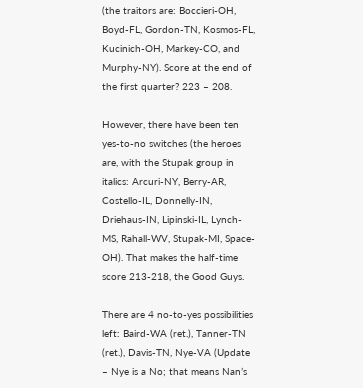(the traitors are: Boccieri-OH, Boyd-FL, Gordon-TN, Kosmos-FL, Kucinich-OH, Markey-CO, and Murphy-NY). Score at the end of the first quarter? 223 – 208.

However, there have been ten yes-to-no switches (the heroes are, with the Stupak group in italics: Arcuri-NY, Berry-AR, Costello-IL, Donnelly-IN, Driehaus-IN, Lipinski-IL, Lynch-MS, Rahall-WV, Stupak-MI, Space-OH). That makes the half-time score 213-218, the Good Guys.

There are 4 no-to-yes possibilities left: Baird-WA (ret.), Tanner-TN (ret.), Davis-TN, Nye-VA (Update – Nye is a No; that means Nan’s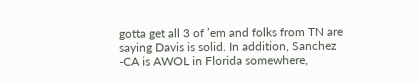gotta get all 3 of ’em and folks from TN are saying Davis is solid. In addition, Sanchez -CA is AWOL in Florida somewhere,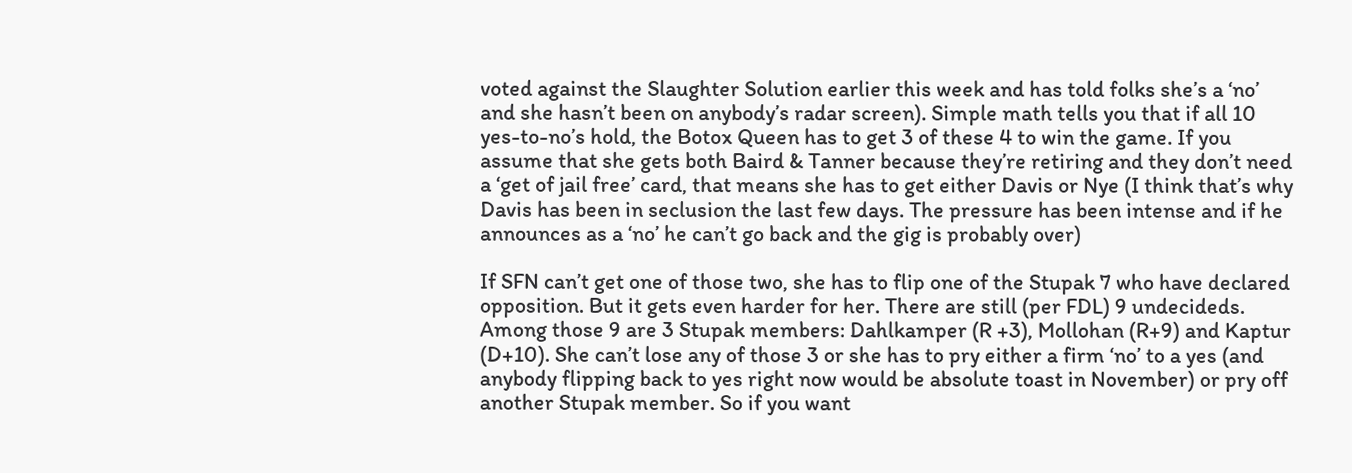voted against the Slaughter Solution earlier this week and has told folks she’s a ‘no’ and she hasn’t been on anybody’s radar screen). Simple math tells you that if all 10 yes-to-no’s hold, the Botox Queen has to get 3 of these 4 to win the game. If you assume that she gets both Baird & Tanner because they’re retiring and they don’t need a ‘get of jail free’ card, that means she has to get either Davis or Nye (I think that’s why Davis has been in seclusion the last few days. The pressure has been intense and if he announces as a ‘no’ he can’t go back and the gig is probably over)

If SFN can’t get one of those two, she has to flip one of the Stupak 7 who have declared opposition. But it gets even harder for her. There are still (per FDL) 9 undecideds. Among those 9 are 3 Stupak members: Dahlkamper (R +3), Mollohan (R+9) and Kaptur (D+10). She can’t lose any of those 3 or she has to pry either a firm ‘no’ to a yes (and anybody flipping back to yes right now would be absolute toast in November) or pry off another Stupak member. So if you want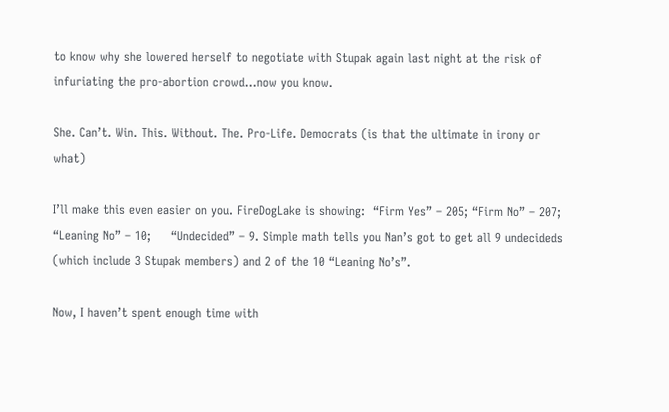to know why she lowered herself to negotiate with Stupak again last night at the risk of infuriating the pro-abortion crowd…now you know.

She. Can’t. Win. This. Without. The. Pro-Life. Democrats (is that the ultimate in irony or what)

I’ll make this even easier on you. FireDogLake is showing:  “Firm Yes” – 205; “Firm No” – 207; “Leaning No” – 10;     “Undecided” – 9. Simple math tells you Nan’s got to get all 9 undecideds (which include 3 Stupak members) and 2 of the 10 “Leaning No’s”.

Now, I haven’t spent enough time with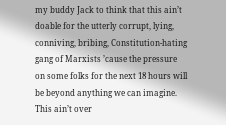my buddy Jack to think that this ain’t doable for the utterly corrupt, lying, conniving, bribing, Constitution-hating gang of Marxists ’cause the pressure on some folks for the next 18 hours will be beyond anything we can imagine. This ain’t over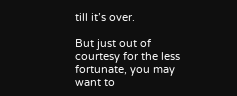till it’s over.

But just out of courtesy for the less fortunate, you may want to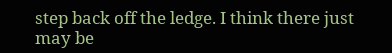step back off the ledge. I think there just may be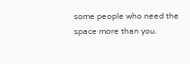some people who need the space more than you.